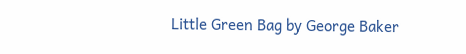Little Green Bag by George Baker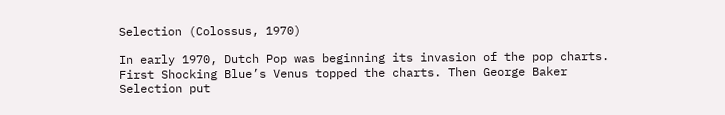Selection (Colossus, 1970)

In early 1970, Dutch Pop was beginning its invasion of the pop charts. First Shocking Blue’s Venus topped the charts. Then George Baker Selection put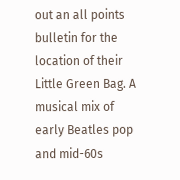out an all points bulletin for the location of their Little Green Bag. A musical mix of early Beatles pop and mid-60s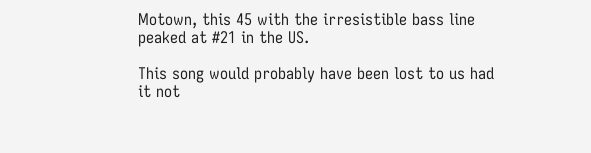Motown, this 45 with the irresistible bass line peaked at #21 in the US.

This song would probably have been lost to us had it not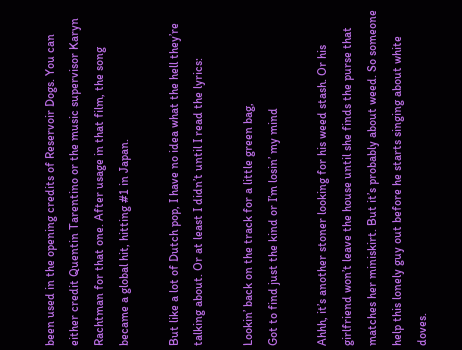been used in the opening credits of Reservoir Dogs. You can either credit Quentin Tarentino or the music supervisor Karyn Rachtman for that one. After usage in that film, the song became a global hit, hitting #1 in Japan.

But like a lot of Dutch pop, I have no idea what the hell they’re talking about. Or at least I didn’t until I read the lyrics:

Lookin’ back on the track for a little green bag,
Got to find just the kind or I’m losin’ my mind

Ahhh, it’s another stoner looking for his weed stash. Or his girlfriend won’t leave the house until she finds the purse that matches her miniskirt. But it’s probably about weed. So someone help this lonely guy out before he starts singing about white doves.